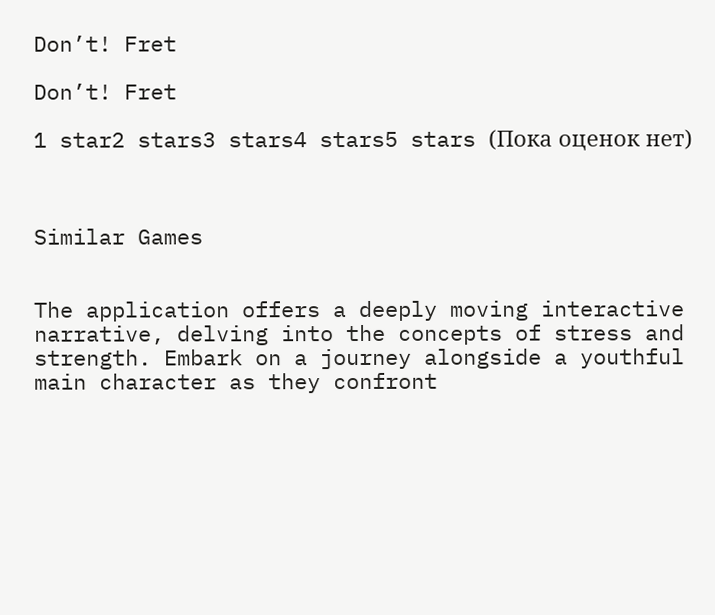Don’t! Fret

Don’t! Fret

1 star2 stars3 stars4 stars5 stars (Пока оценок нет)



Similar Games


The application offers a deeply moving interactive narrative, delving into the concepts of stress and strength. Embark on a journey alongside a youthful main character as they confront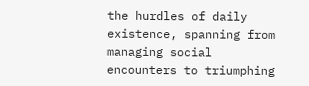the hurdles of daily existence, spanning from managing social encounters to triumphing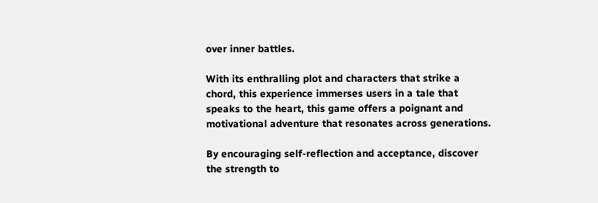over inner battles.

With its enthralling plot and characters that strike a chord, this experience immerses users in a tale that speaks to the heart, this game offers a poignant and motivational adventure that resonates across generations.

By encouraging self-reflection and acceptance, discover the strength to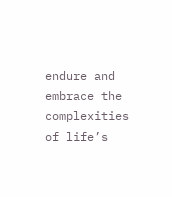endure and embrace the complexities of life’s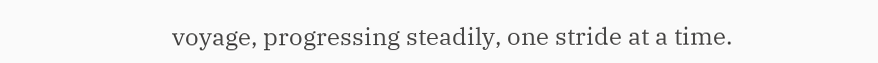voyage, progressing steadily, one stride at a time.